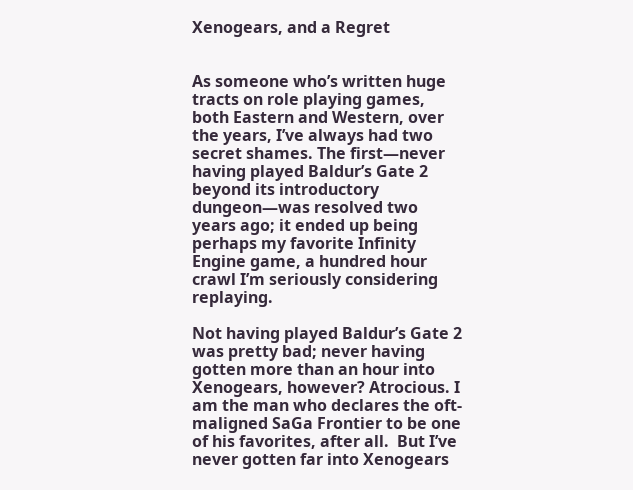Xenogears, and a Regret


As someone who’s written huge tracts on role playing games, both Eastern and Western, over the years, I’ve always had two secret shames. The first—never having played Baldur’s Gate 2 beyond its introductory dungeon—was resolved two years ago; it ended up being perhaps my favorite Infinity Engine game, a hundred hour crawl I’m seriously considering replaying.

Not having played Baldur’s Gate 2 was pretty bad; never having gotten more than an hour into Xenogears, however? Atrocious. I am the man who declares the oft-maligned SaGa Frontier to be one of his favorites, after all.  But I’ve never gotten far into Xenogears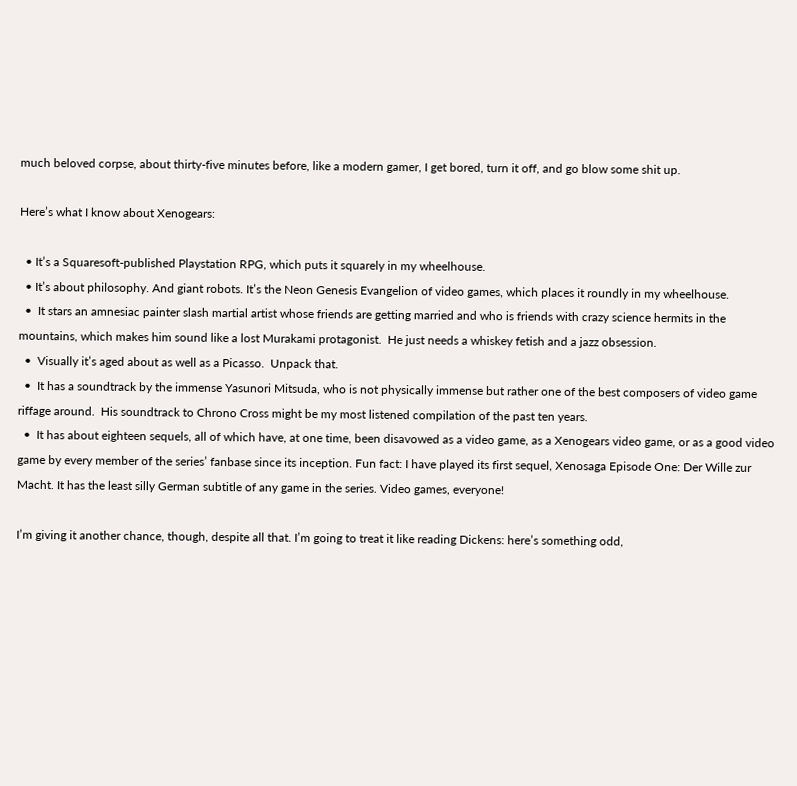much beloved corpse, about thirty-five minutes before, like a modern gamer, I get bored, turn it off, and go blow some shit up.

Here’s what I know about Xenogears:

  • It’s a Squaresoft-published Playstation RPG, which puts it squarely in my wheelhouse.
  • It’s about philosophy. And giant robots. It’s the Neon Genesis Evangelion of video games, which places it roundly in my wheelhouse.
  •  It stars an amnesiac painter slash martial artist whose friends are getting married and who is friends with crazy science hermits in the mountains, which makes him sound like a lost Murakami protagonist.  He just needs a whiskey fetish and a jazz obsession.
  •  Visually it’s aged about as well as a Picasso.  Unpack that.
  •  It has a soundtrack by the immense Yasunori Mitsuda, who is not physically immense but rather one of the best composers of video game riffage around.  His soundtrack to Chrono Cross might be my most listened compilation of the past ten years.
  •  It has about eighteen sequels, all of which have, at one time, been disavowed as a video game, as a Xenogears video game, or as a good video game by every member of the series’ fanbase since its inception. Fun fact: I have played its first sequel, Xenosaga Episode One: Der Wille zur Macht. It has the least silly German subtitle of any game in the series. Video games, everyone!

I’m giving it another chance, though, despite all that. I’m going to treat it like reading Dickens: here’s something odd,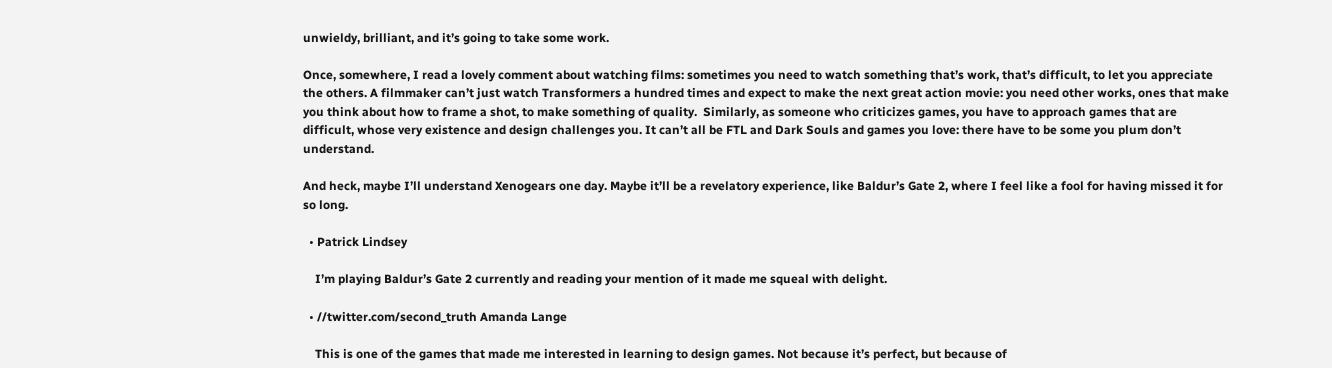unwieldy, brilliant, and it’s going to take some work.

Once, somewhere, I read a lovely comment about watching films: sometimes you need to watch something that’s work, that’s difficult, to let you appreciate the others. A filmmaker can’t just watch Transformers a hundred times and expect to make the next great action movie: you need other works, ones that make you think about how to frame a shot, to make something of quality.  Similarly, as someone who criticizes games, you have to approach games that are difficult, whose very existence and design challenges you. It can’t all be FTL and Dark Souls and games you love: there have to be some you plum don’t understand.

And heck, maybe I’ll understand Xenogears one day. Maybe it’ll be a revelatory experience, like Baldur’s Gate 2, where I feel like a fool for having missed it for so long.

  • Patrick Lindsey

    I’m playing Baldur’s Gate 2 currently and reading your mention of it made me squeal with delight.

  • //twitter.com/second_truth Amanda Lange

    This is one of the games that made me interested in learning to design games. Not because it’s perfect, but because of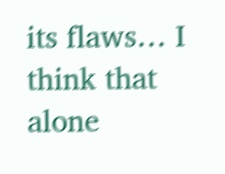its flaws… I think that alone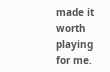made it worth playing for me.